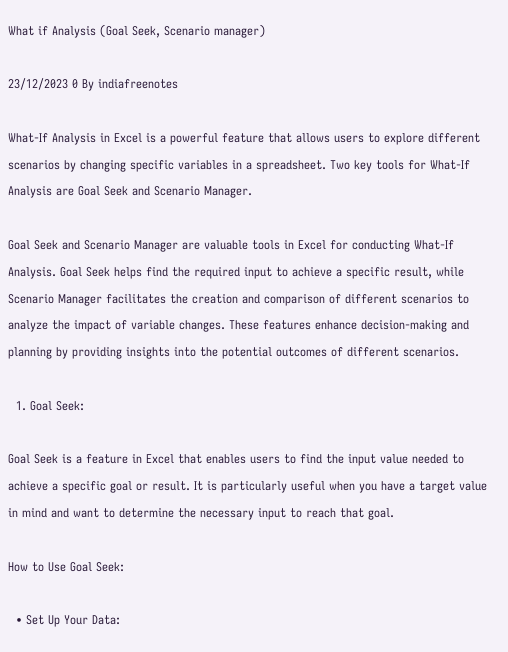What if Analysis (Goal Seek, Scenario manager)

23/12/2023 0 By indiafreenotes

What-If Analysis in Excel is a powerful feature that allows users to explore different scenarios by changing specific variables in a spreadsheet. Two key tools for What-If Analysis are Goal Seek and Scenario Manager.

Goal Seek and Scenario Manager are valuable tools in Excel for conducting What-If Analysis. Goal Seek helps find the required input to achieve a specific result, while Scenario Manager facilitates the creation and comparison of different scenarios to analyze the impact of variable changes. These features enhance decision-making and planning by providing insights into the potential outcomes of different scenarios.

  1. Goal Seek:

Goal Seek is a feature in Excel that enables users to find the input value needed to achieve a specific goal or result. It is particularly useful when you have a target value in mind and want to determine the necessary input to reach that goal.

How to Use Goal Seek:

  • Set Up Your Data: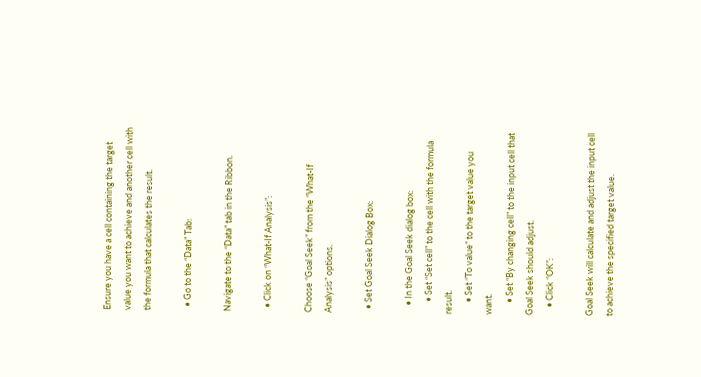Ensure you have a cell containing the target value you want to achieve and another cell with the formula that calculates the result.

  • Go to the “Data” Tab:

Navigate to the “Data” tab in the Ribbon.

  • Click on “What-If Analysis”:

Choose “Goal Seek” from the “What-If Analysis” options.

  • Set Goal Seek Dialog Box:

    • In the Goal Seek dialog box:
      • Set “Set cell” to the cell with the formula result.
      • Set “To value” to the target value you want.
      • Set “By changing cell” to the input cell that Goal Seek should adjust.
    • Click “OK”:

Goal Seek will calculate and adjust the input cell to achieve the specified target value.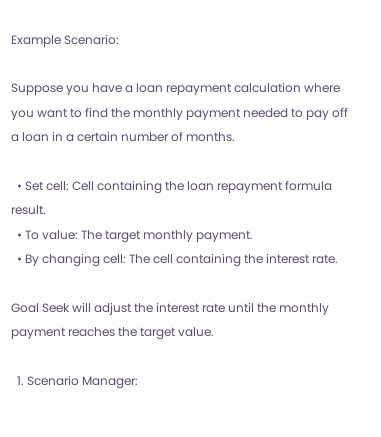Example Scenario:

Suppose you have a loan repayment calculation where you want to find the monthly payment needed to pay off a loan in a certain number of months.

  • Set cell: Cell containing the loan repayment formula result.
  • To value: The target monthly payment.
  • By changing cell: The cell containing the interest rate.

Goal Seek will adjust the interest rate until the monthly payment reaches the target value.

  1. Scenario Manager: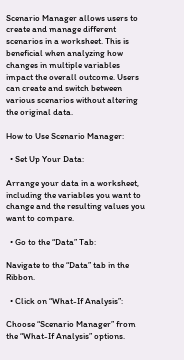Scenario Manager allows users to create and manage different scenarios in a worksheet. This is beneficial when analyzing how changes in multiple variables impact the overall outcome. Users can create and switch between various scenarios without altering the original data.

How to Use Scenario Manager:

  • Set Up Your Data:

Arrange your data in a worksheet, including the variables you want to change and the resulting values you want to compare.

  • Go to the “Data” Tab:

Navigate to the “Data” tab in the Ribbon.

  • Click on “What-If Analysis”:

Choose “Scenario Manager” from the “What-If Analysis” options.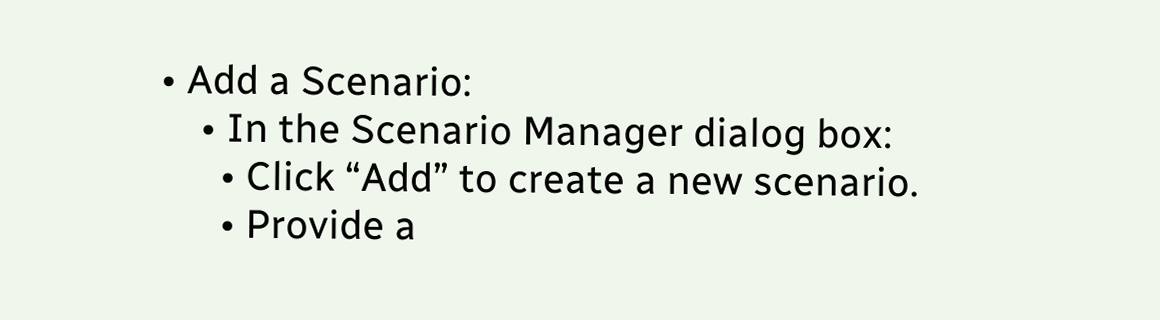• Add a Scenario:
    • In the Scenario Manager dialog box:
      • Click “Add” to create a new scenario.
      • Provide a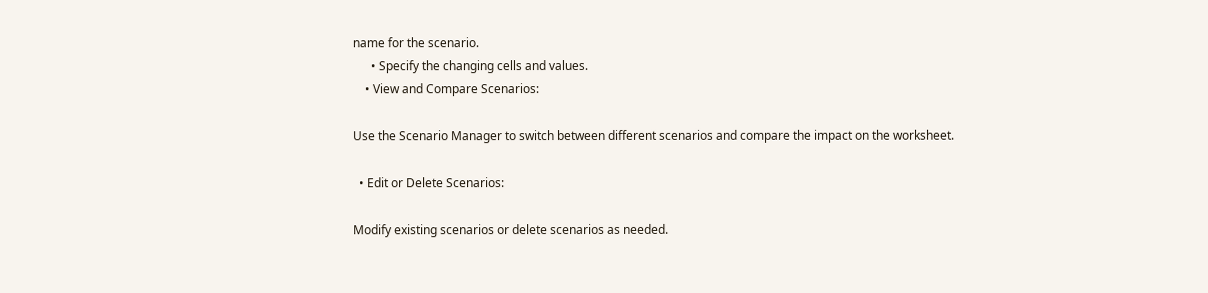name for the scenario.
      • Specify the changing cells and values.
    • View and Compare Scenarios:

Use the Scenario Manager to switch between different scenarios and compare the impact on the worksheet.

  • Edit or Delete Scenarios:

Modify existing scenarios or delete scenarios as needed.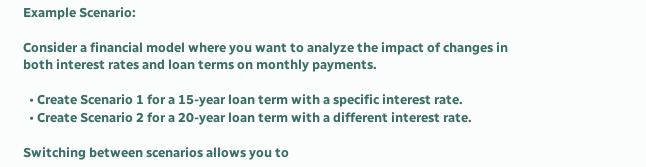Example Scenario:

Consider a financial model where you want to analyze the impact of changes in both interest rates and loan terms on monthly payments.

  • Create Scenario 1 for a 15-year loan term with a specific interest rate.
  • Create Scenario 2 for a 20-year loan term with a different interest rate.

Switching between scenarios allows you to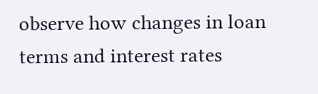observe how changes in loan terms and interest rates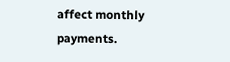affect monthly payments.